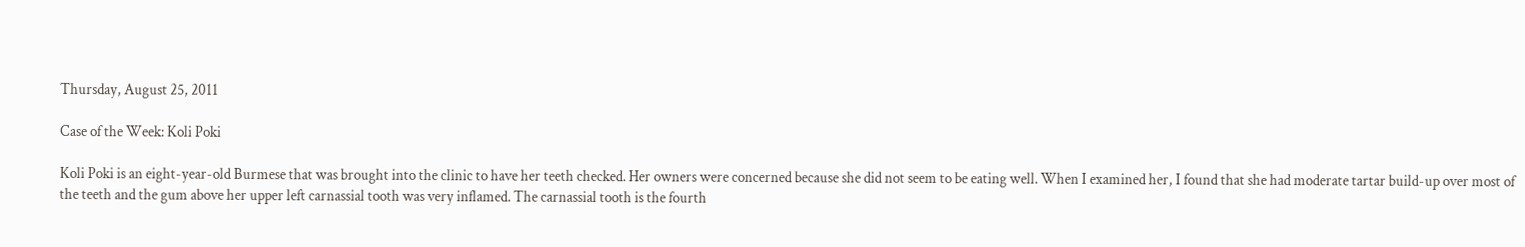Thursday, August 25, 2011

Case of the Week: Koli Poki

Koli Poki is an eight-year-old Burmese that was brought into the clinic to have her teeth checked. Her owners were concerned because she did not seem to be eating well. When I examined her, I found that she had moderate tartar build-up over most of the teeth and the gum above her upper left carnassial tooth was very inflamed. The carnassial tooth is the fourth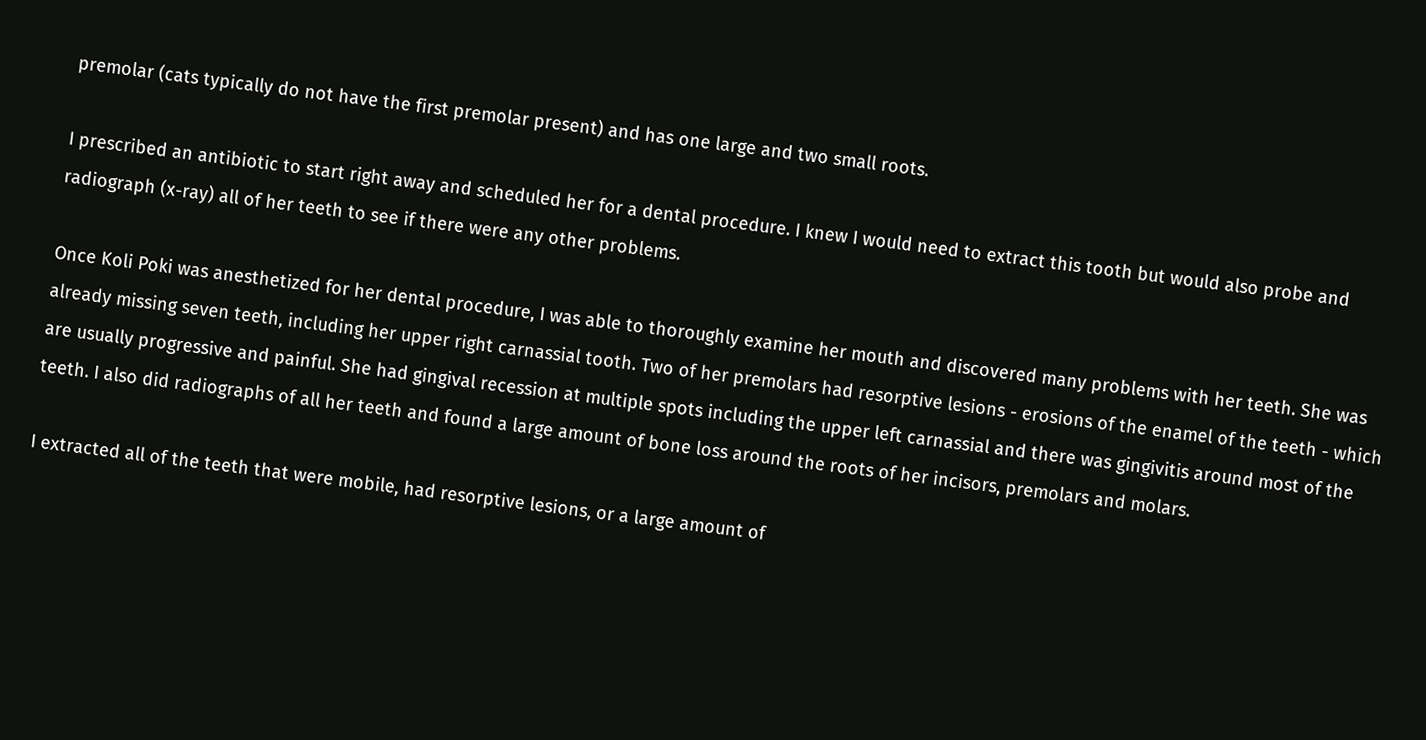premolar (cats typically do not have the first premolar present) and has one large and two small roots.

I prescribed an antibiotic to start right away and scheduled her for a dental procedure. I knew I would need to extract this tooth but would also probe and radiograph (x-ray) all of her teeth to see if there were any other problems.

Once Koli Poki was anesthetized for her dental procedure, I was able to thoroughly examine her mouth and discovered many problems with her teeth. She was already missing seven teeth, including her upper right carnassial tooth. Two of her premolars had resorptive lesions - erosions of the enamel of the teeth - which are usually progressive and painful. She had gingival recession at multiple spots including the upper left carnassial and there was gingivitis around most of the teeth. I also did radiographs of all her teeth and found a large amount of bone loss around the roots of her incisors, premolars and molars.

I extracted all of the teeth that were mobile, had resorptive lesions, or a large amount of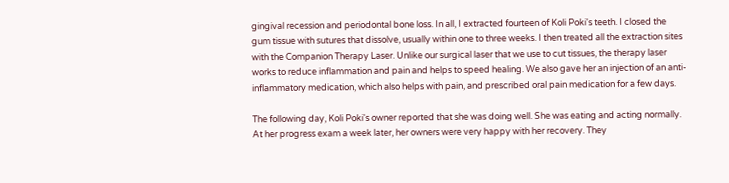gingival recession and periodontal bone loss. In all, I extracted fourteen of Koli Poki's teeth. I closed the gum tissue with sutures that dissolve, usually within one to three weeks. I then treated all the extraction sites with the Companion Therapy Laser. Unlike our surgical laser that we use to cut tissues, the therapy laser works to reduce inflammation and pain and helps to speed healing. We also gave her an injection of an anti-inflammatory medication, which also helps with pain, and prescribed oral pain medication for a few days.

The following day, Koli Poki's owner reported that she was doing well. She was eating and acting normally. At her progress exam a week later, her owners were very happy with her recovery. They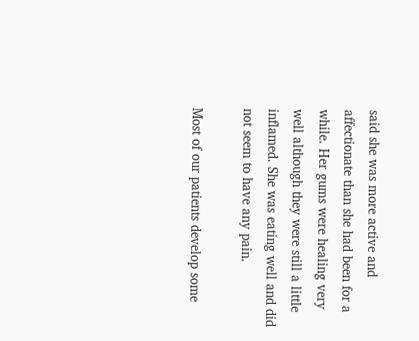said she was more active and affectionate than she had been for a while. Her gums were healing very well although they were still a little inflamed. She was eating well and did not seem to have any pain.

Most of our patients develop some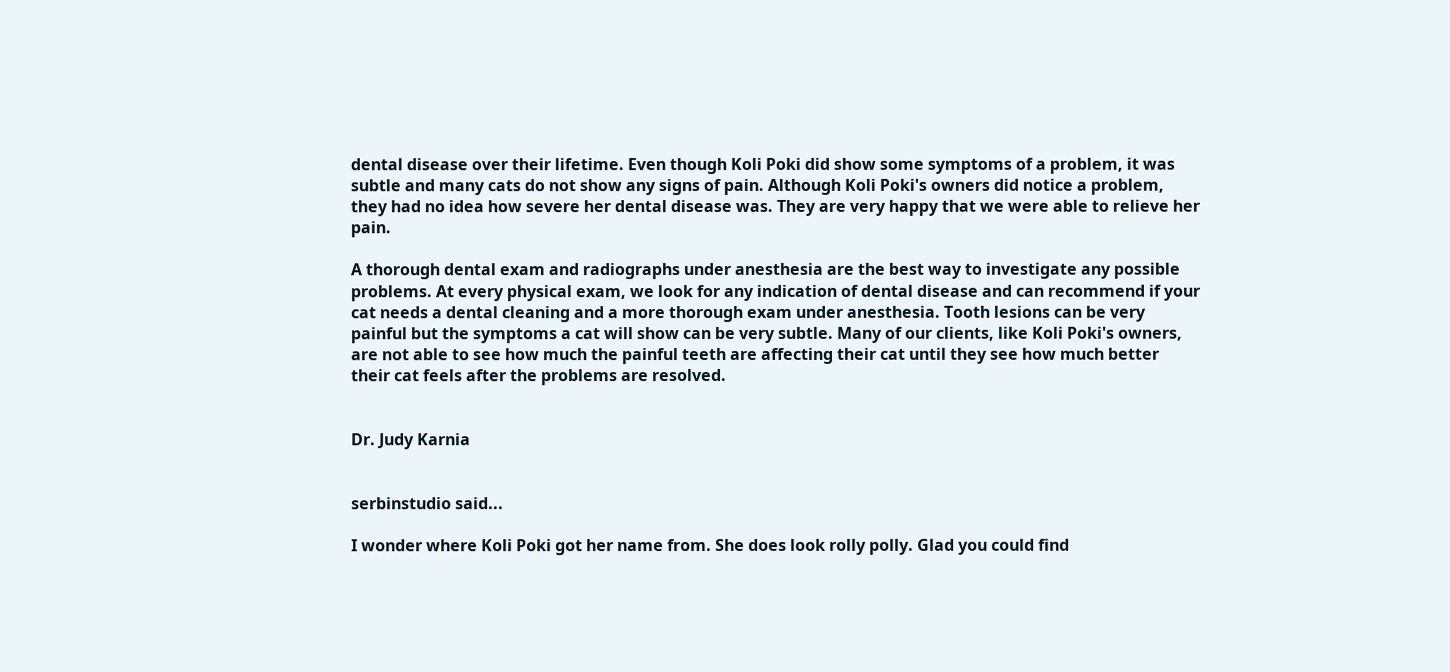dental disease over their lifetime. Even though Koli Poki did show some symptoms of a problem, it was subtle and many cats do not show any signs of pain. Although Koli Poki's owners did notice a problem, they had no idea how severe her dental disease was. They are very happy that we were able to relieve her pain.

A thorough dental exam and radiographs under anesthesia are the best way to investigate any possible problems. At every physical exam, we look for any indication of dental disease and can recommend if your cat needs a dental cleaning and a more thorough exam under anesthesia. Tooth lesions can be very painful but the symptoms a cat will show can be very subtle. Many of our clients, like Koli Poki's owners, are not able to see how much the painful teeth are affecting their cat until they see how much better their cat feels after the problems are resolved.


Dr. Judy Karnia


serbinstudio said...

I wonder where Koli Poki got her name from. She does look rolly polly. Glad you could find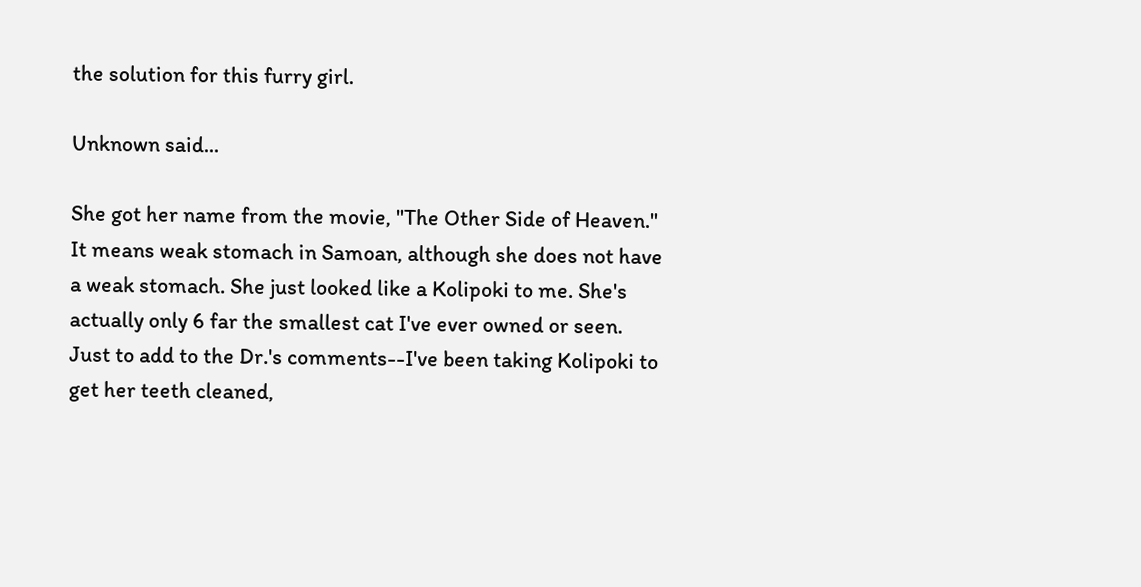the solution for this furry girl.

Unknown said...

She got her name from the movie, "The Other Side of Heaven." It means weak stomach in Samoan, although she does not have a weak stomach. She just looked like a Kolipoki to me. She's actually only 6 far the smallest cat I've ever owned or seen. Just to add to the Dr.'s comments--I've been taking Kolipoki to get her teeth cleaned,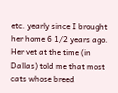etc. yearly since I brought her home 6 1/2 years ago. Her vet at the time (in Dallas) told me that most cats whose breed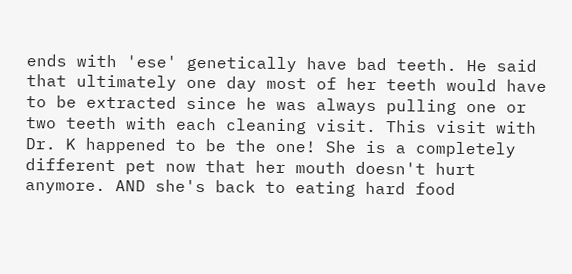ends with 'ese' genetically have bad teeth. He said that ultimately one day most of her teeth would have to be extracted since he was always pulling one or two teeth with each cleaning visit. This visit with Dr. K happened to be the one! She is a completely different pet now that her mouth doesn't hurt anymore. AND she's back to eating hard food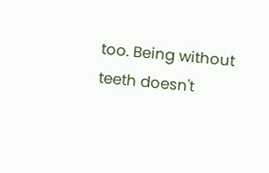too. Being without teeth doesn't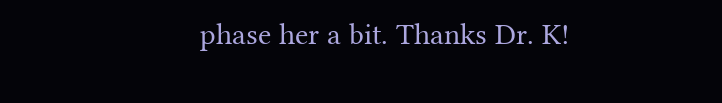phase her a bit. Thanks Dr. K!